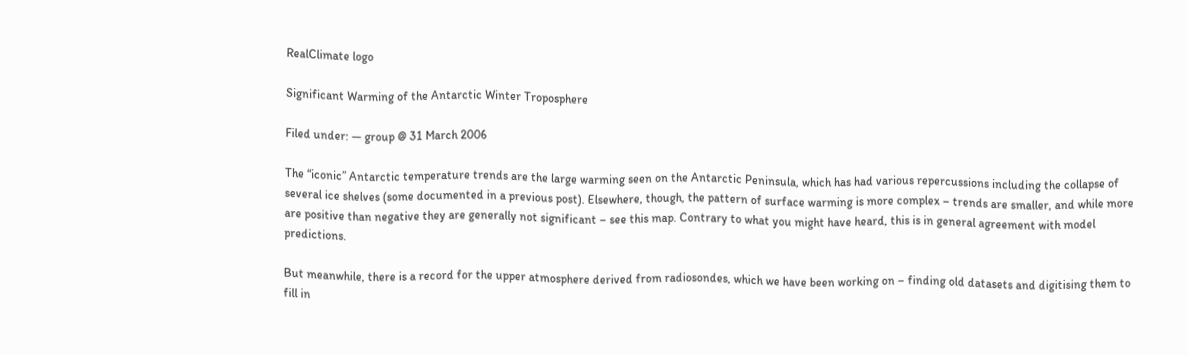RealClimate logo

Significant Warming of the Antarctic Winter Troposphere

Filed under: — group @ 31 March 2006

The “iconic” Antarctic temperature trends are the large warming seen on the Antarctic Peninsula, which has had various repercussions including the collapse of several ice shelves (some documented in a previous post). Elsewhere, though, the pattern of surface warming is more complex – trends are smaller, and while more are positive than negative they are generally not significant – see this map. Contrary to what you might have heard, this is in general agreement with model predictions.

But meanwhile, there is a record for the upper atmosphere derived from radiosondes, which we have been working on – finding old datasets and digitising them to fill in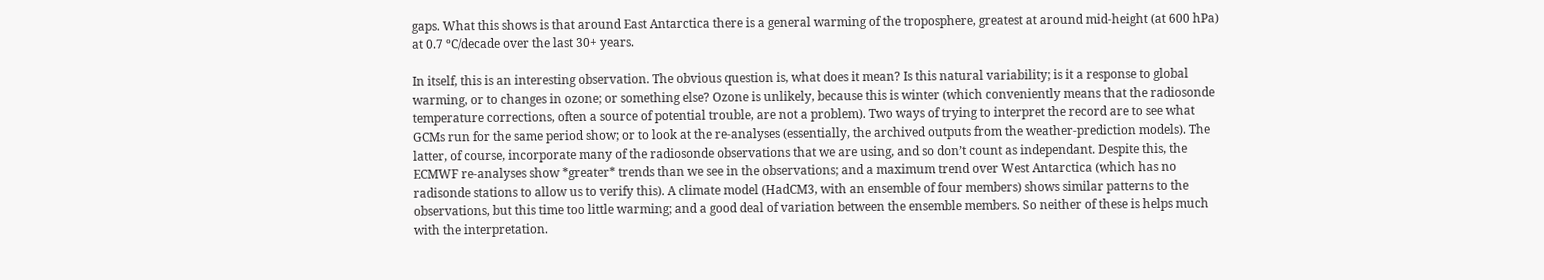gaps. What this shows is that around East Antarctica there is a general warming of the troposphere, greatest at around mid-height (at 600 hPa) at 0.7 ºC/decade over the last 30+ years.

In itself, this is an interesting observation. The obvious question is, what does it mean? Is this natural variability; is it a response to global warming, or to changes in ozone; or something else? Ozone is unlikely, because this is winter (which conveniently means that the radiosonde temperature corrections, often a source of potential trouble, are not a problem). Two ways of trying to interpret the record are to see what GCMs run for the same period show; or to look at the re-analyses (essentially, the archived outputs from the weather-prediction models). The latter, of course, incorporate many of the radiosonde observations that we are using, and so don’t count as independant. Despite this, the ECMWF re-analyses show *greater* trends than we see in the observations; and a maximum trend over West Antarctica (which has no radisonde stations to allow us to verify this). A climate model (HadCM3, with an ensemble of four members) shows similar patterns to the observations, but this time too little warming; and a good deal of variation between the ensemble members. So neither of these is helps much with the interpretation.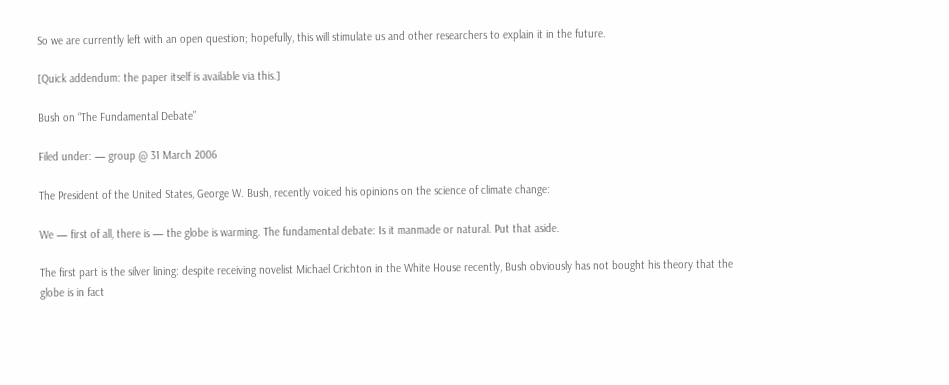So we are currently left with an open question; hopefully, this will stimulate us and other researchers to explain it in the future.

[Quick addendum: the paper itself is available via this.]

Bush on “The Fundamental Debate”

Filed under: — group @ 31 March 2006

The President of the United States, George W. Bush, recently voiced his opinions on the science of climate change:

We — first of all, there is — the globe is warming. The fundamental debate: Is it manmade or natural. Put that aside.

The first part is the silver lining: despite receiving novelist Michael Crichton in the White House recently, Bush obviously has not bought his theory that the globe is in fact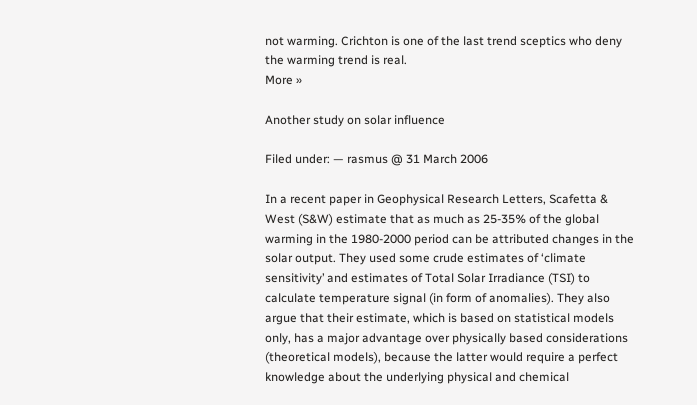not warming. Crichton is one of the last trend sceptics who deny the warming trend is real.
More »

Another study on solar influence

Filed under: — rasmus @ 31 March 2006

In a recent paper in Geophysical Research Letters, Scafetta & West (S&W) estimate that as much as 25-35% of the global warming in the 1980-2000 period can be attributed changes in the solar output. They used some crude estimates of ‘climate sensitivity’ and estimates of Total Solar Irradiance (TSI) to calculate temperature signal (in form of anomalies). They also argue that their estimate, which is based on statistical models only, has a major advantage over physically based considerations (theoretical models), because the latter would require a perfect knowledge about the underlying physical and chemical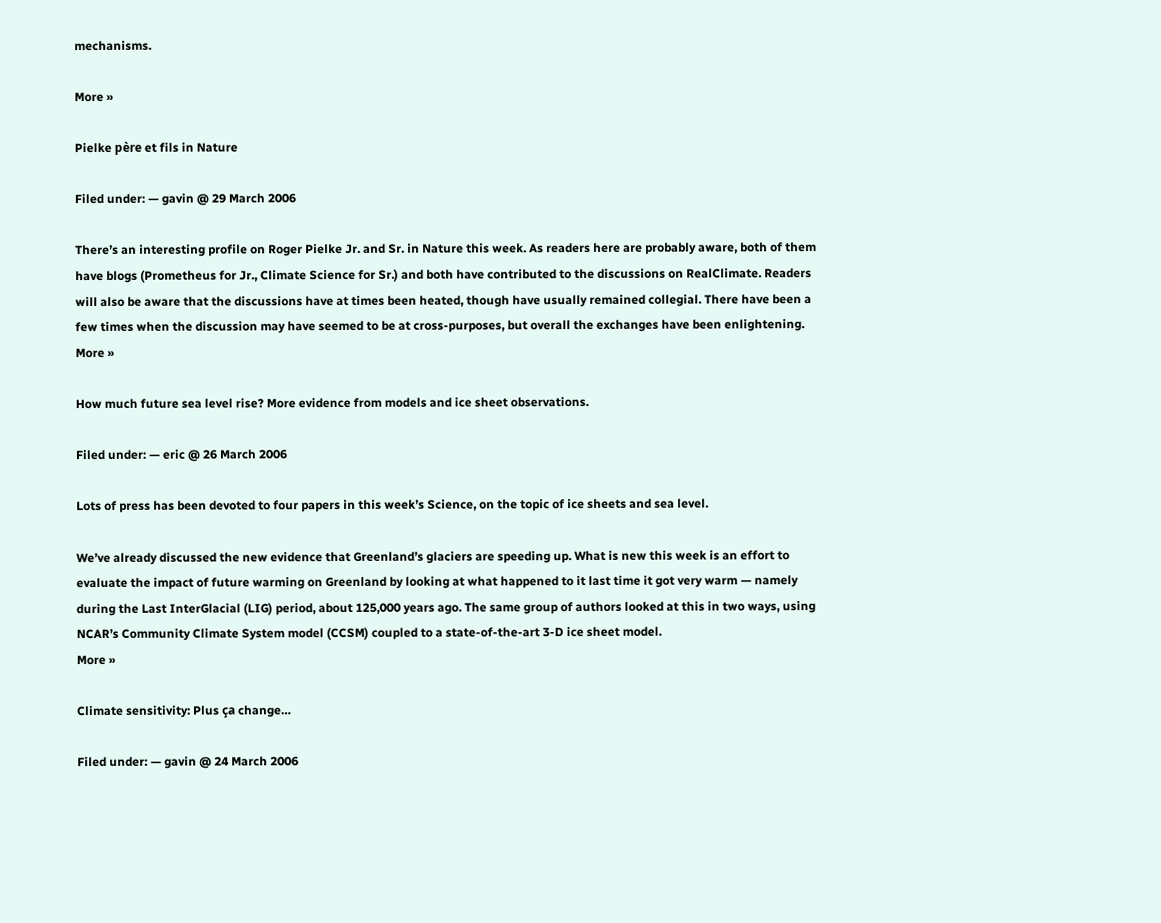mechanisms.

More »

Pielke père et fils in Nature

Filed under: — gavin @ 29 March 2006

There’s an interesting profile on Roger Pielke Jr. and Sr. in Nature this week. As readers here are probably aware, both of them have blogs (Prometheus for Jr., Climate Science for Sr.) and both have contributed to the discussions on RealClimate. Readers will also be aware that the discussions have at times been heated, though have usually remained collegial. There have been a few times when the discussion may have seemed to be at cross-purposes, but overall the exchanges have been enlightening.
More »

How much future sea level rise? More evidence from models and ice sheet observations.

Filed under: — eric @ 26 March 2006

Lots of press has been devoted to four papers in this week’s Science, on the topic of ice sheets and sea level.

We’ve already discussed the new evidence that Greenland’s glaciers are speeding up. What is new this week is an effort to evaluate the impact of future warming on Greenland by looking at what happened to it last time it got very warm — namely during the Last InterGlacial (LIG) period, about 125,000 years ago. The same group of authors looked at this in two ways, using NCAR’s Community Climate System model (CCSM) coupled to a state-of-the-art 3-D ice sheet model.
More »

Climate sensitivity: Plus ça change…

Filed under: — gavin @ 24 March 2006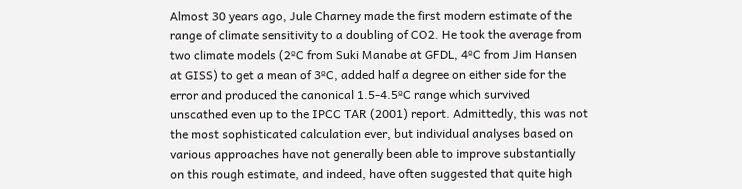Almost 30 years ago, Jule Charney made the first modern estimate of the range of climate sensitivity to a doubling of CO2. He took the average from two climate models (2ºC from Suki Manabe at GFDL, 4ºC from Jim Hansen at GISS) to get a mean of 3ºC, added half a degree on either side for the error and produced the canonical 1.5-4.5ºC range which survived unscathed even up to the IPCC TAR (2001) report. Admittedly, this was not the most sophisticated calculation ever, but individual analyses based on various approaches have not generally been able to improve substantially on this rough estimate, and indeed, have often suggested that quite high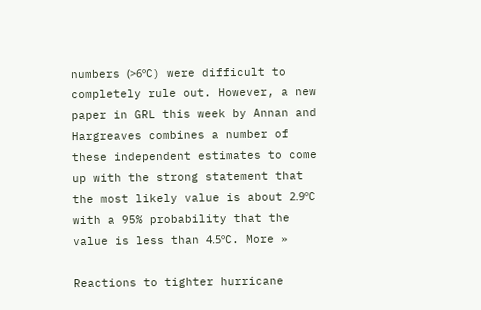numbers (>6ºC) were difficult to completely rule out. However, a new paper in GRL this week by Annan and Hargreaves combines a number of these independent estimates to come up with the strong statement that the most likely value is about 2.9ºC with a 95% probability that the value is less than 4.5ºC. More »

Reactions to tighter hurricane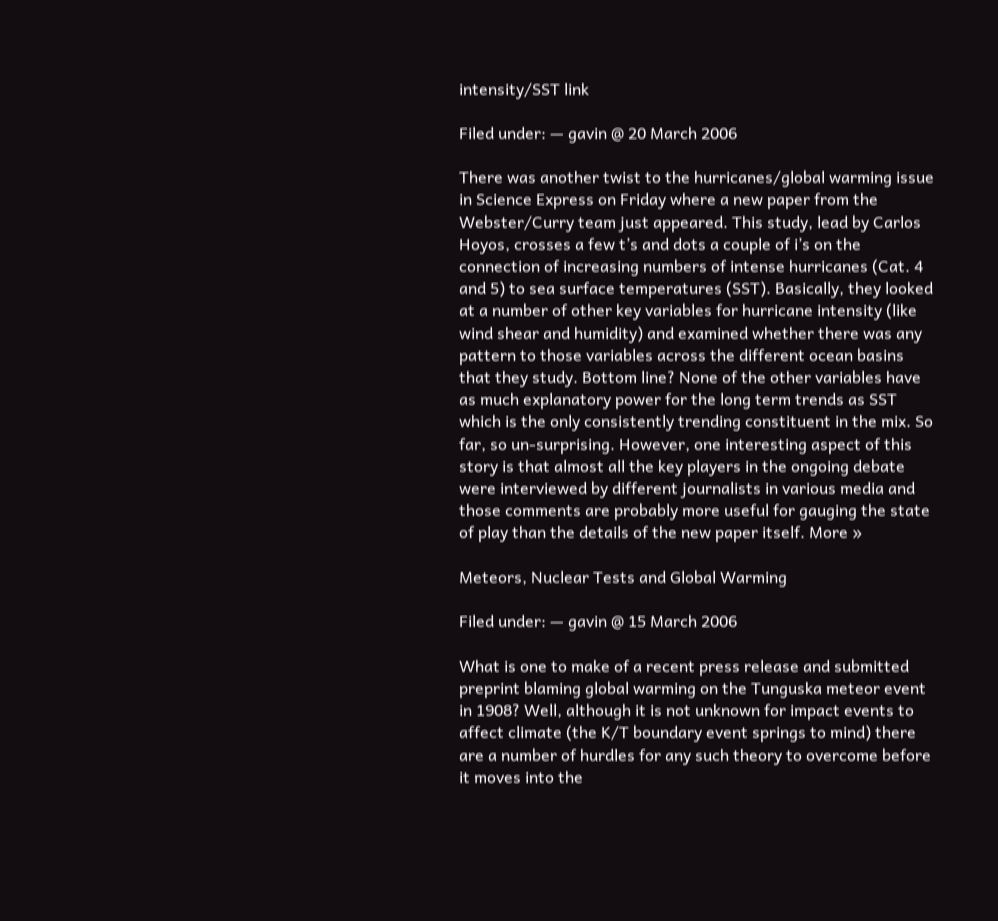intensity/SST link

Filed under: — gavin @ 20 March 2006

There was another twist to the hurricanes/global warming issue in Science Express on Friday where a new paper from the Webster/Curry team just appeared. This study, lead by Carlos Hoyos, crosses a few t’s and dots a couple of i’s on the connection of increasing numbers of intense hurricanes (Cat. 4 and 5) to sea surface temperatures (SST). Basically, they looked at a number of other key variables for hurricane intensity (like wind shear and humidity) and examined whether there was any pattern to those variables across the different ocean basins that they study. Bottom line? None of the other variables have as much explanatory power for the long term trends as SST which is the only consistently trending constituent in the mix. So far, so un-surprising. However, one interesting aspect of this story is that almost all the key players in the ongoing debate were interviewed by different journalists in various media and those comments are probably more useful for gauging the state of play than the details of the new paper itself. More »

Meteors, Nuclear Tests and Global Warming

Filed under: — gavin @ 15 March 2006

What is one to make of a recent press release and submitted preprint blaming global warming on the Tunguska meteor event in 1908? Well, although it is not unknown for impact events to affect climate (the K/T boundary event springs to mind) there are a number of hurdles for any such theory to overcome before it moves into the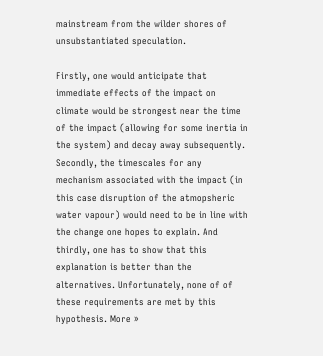mainstream from the wilder shores of unsubstantiated speculation.

Firstly, one would anticipate that immediate effects of the impact on climate would be strongest near the time of the impact (allowing for some inertia in the system) and decay away subsequently. Secondly, the timescales for any mechanism associated with the impact (in this case disruption of the atmopsheric water vapour) would need to be in line with the change one hopes to explain. And thirdly, one has to show that this explanation is better than the alternatives. Unfortunately, none of of these requirements are met by this hypothesis. More »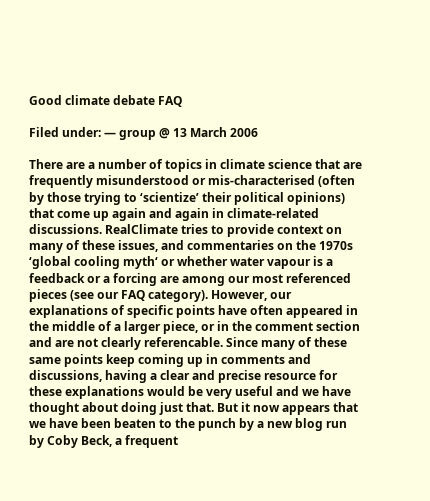Good climate debate FAQ

Filed under: — group @ 13 March 2006

There are a number of topics in climate science that are frequently misunderstood or mis-characterised (often by those trying to ‘scientize’ their political opinions) that come up again and again in climate-related discussions. RealClimate tries to provide context on many of these issues, and commentaries on the 1970s ‘global cooling myth‘ or whether water vapour is a feedback or a forcing are among our most referenced pieces (see our FAQ category). However, our explanations of specific points have often appeared in the middle of a larger piece, or in the comment section and are not clearly referencable. Since many of these same points keep coming up in comments and discussions, having a clear and precise resource for these explanations would be very useful and we have thought about doing just that. But it now appears that we have been beaten to the punch by a new blog run by Coby Beck, a frequent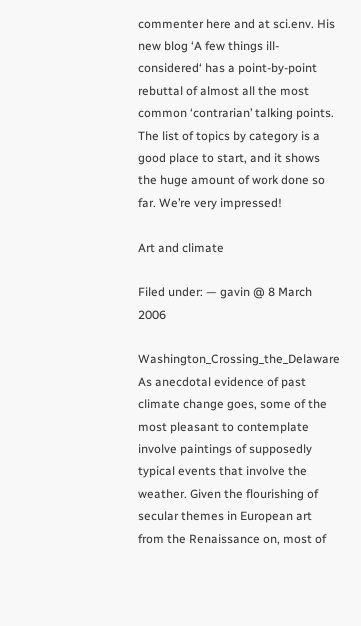commenter here and at sci.env. His new blog ‘A few things ill-considered‘ has a point-by-point rebuttal of almost all the most common ‘contrarian’ talking points. The list of topics by category is a good place to start, and it shows the huge amount of work done so far. We’re very impressed!

Art and climate

Filed under: — gavin @ 8 March 2006

Washington_Crossing_the_Delaware As anecdotal evidence of past climate change goes, some of the most pleasant to contemplate involve paintings of supposedly typical events that involve the weather. Given the flourishing of secular themes in European art from the Renaissance on, most of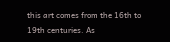this art comes from the 16th to 19th centuries. As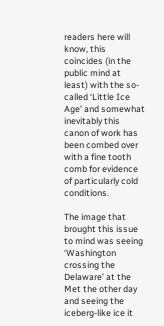readers here will know, this coincides (in the public mind at least) with the so-called ‘Little Ice Age’ and somewhat inevitably this canon of work has been combed over with a fine tooth comb for evidence of particularly cold conditions.

The image that brought this issue to mind was seeing ‘Washington crossing the Delaware’ at the Met the other day and seeing the iceberg-like ice it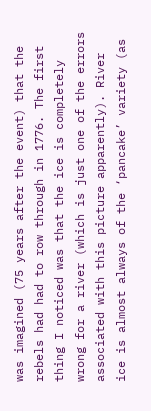was imagined (75 years after the event) that the rebels had had to row through in 1776. The first thing I noticed was that the ice is completely wrong for a river (which is just one of the errors associated with this picture apparently). River ice is almost always of the ‘pancake’ variety (as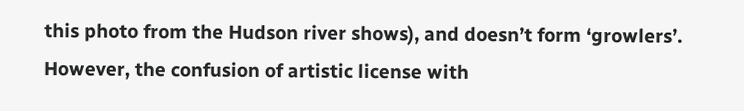this photo from the Hudson river shows), and doesn’t form ‘growlers’. However, the confusion of artistic license with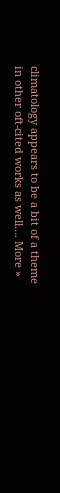climatology appears to be a bit of a theme in other oft-cited works as well…. More »